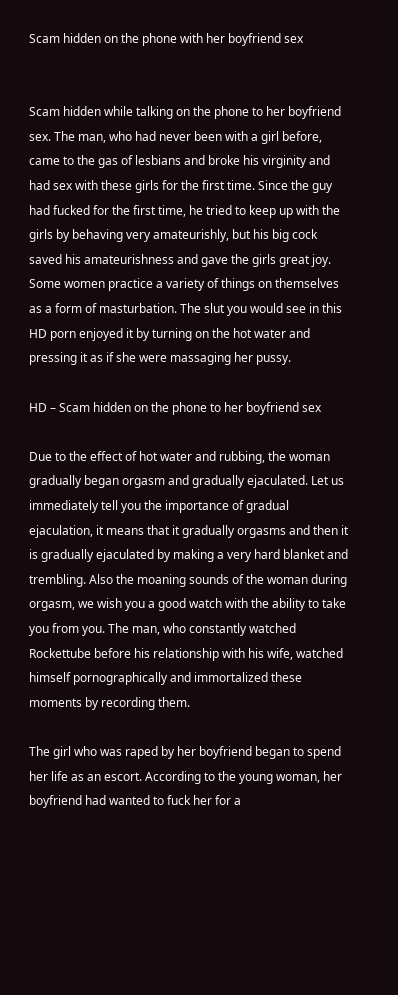Scam hidden on the phone with her boyfriend sex


Scam hidden while talking on the phone to her boyfriend sex. The man, who had never been with a girl before, came to the gas of lesbians and broke his virginity and had sex with these girls for the first time. Since the guy had fucked for the first time, he tried to keep up with the girls by behaving very amateurishly, but his big cock saved his amateurishness and gave the girls great joy. Some women practice a variety of things on themselves as a form of masturbation. The slut you would see in this HD porn enjoyed it by turning on the hot water and pressing it as if she were massaging her pussy.

HD – Scam hidden on the phone to her boyfriend sex

Due to the effect of hot water and rubbing, the woman gradually began orgasm and gradually ejaculated. Let us immediately tell you the importance of gradual ejaculation, it means that it gradually orgasms and then it is gradually ejaculated by making a very hard blanket and trembling. Also the moaning sounds of the woman during orgasm, we wish you a good watch with the ability to take you from you. The man, who constantly watched Rockettube before his relationship with his wife, watched himself pornographically and immortalized these moments by recording them.

The girl who was raped by her boyfriend began to spend her life as an escort. According to the young woman, her boyfriend had wanted to fuck her for a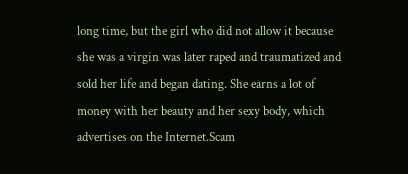long time, but the girl who did not allow it because she was a virgin was later raped and traumatized and sold her life and began dating. She earns a lot of money with her beauty and her sexy body, which advertises on the Internet.Scam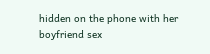hidden on the phone with her boyfriend sex